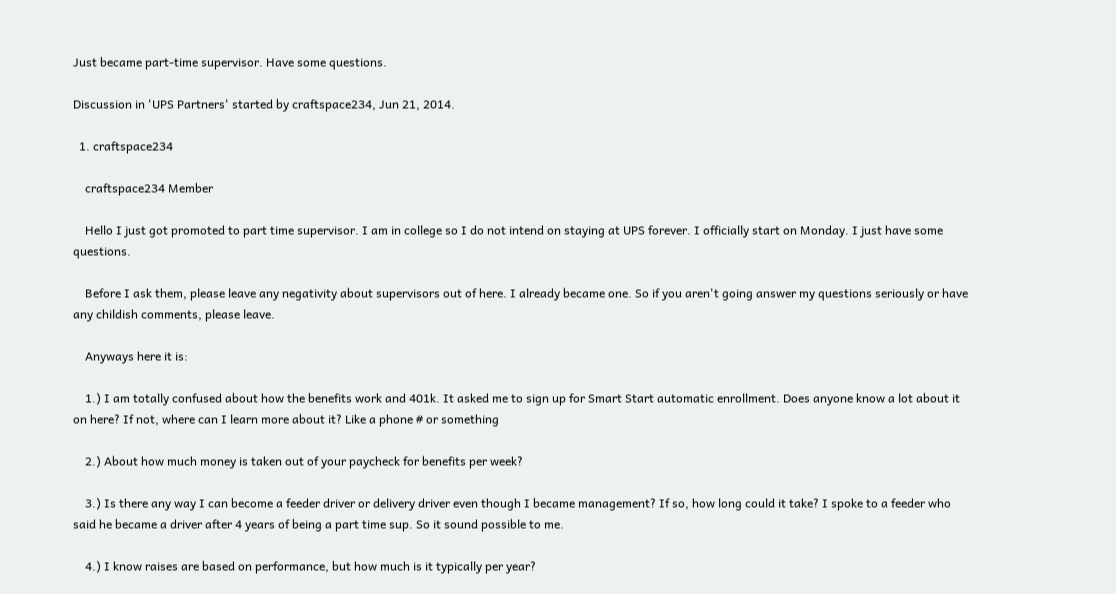Just became part-time supervisor. Have some questions.

Discussion in 'UPS Partners' started by craftspace234, Jun 21, 2014.

  1. craftspace234

    craftspace234 Member

    Hello I just got promoted to part time supervisor. I am in college so I do not intend on staying at UPS forever. I officially start on Monday. I just have some questions.

    Before I ask them, please leave any negativity about supervisors out of here. I already became one. So if you aren't going answer my questions seriously or have any childish comments, please leave.

    Anyways here it is:

    1.) I am totally confused about how the benefits work and 401k. It asked me to sign up for Smart Start automatic enrollment. Does anyone know a lot about it on here? If not, where can I learn more about it? Like a phone # or something

    2.) About how much money is taken out of your paycheck for benefits per week?

    3.) Is there any way I can become a feeder driver or delivery driver even though I became management? If so, how long could it take? I spoke to a feeder who said he became a driver after 4 years of being a part time sup. So it sound possible to me.

    4.) I know raises are based on performance, but how much is it typically per year?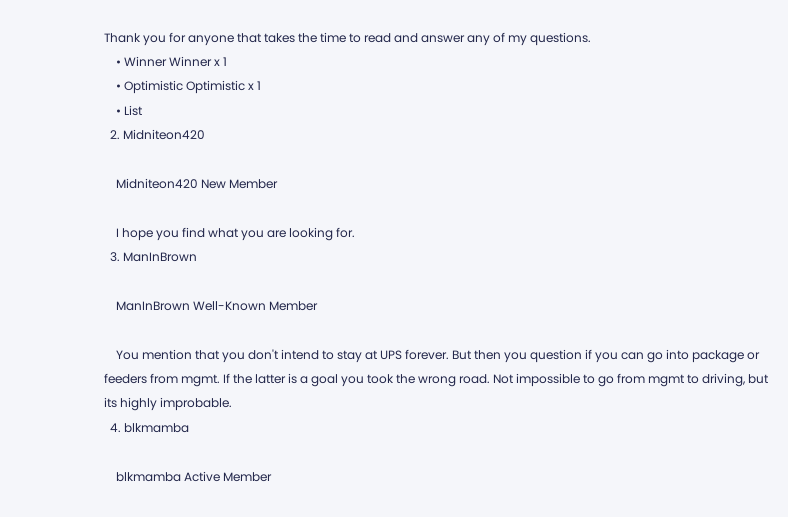Thank you for anyone that takes the time to read and answer any of my questions.
    • Winner Winner x 1
    • Optimistic Optimistic x 1
    • List
  2. Midniteon420

    Midniteon420 New Member

    I hope you find what you are looking for.
  3. ManInBrown

    ManInBrown Well-Known Member

    You mention that you don't intend to stay at UPS forever. But then you question if you can go into package or feeders from mgmt. If the latter is a goal you took the wrong road. Not impossible to go from mgmt to driving, but its highly improbable.
  4. blkmamba

    blkmamba Active Member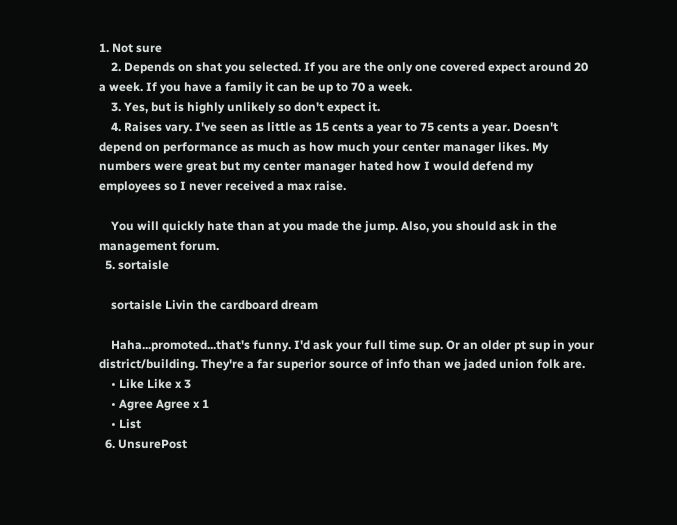1. Not sure
    2. Depends on shat you selected. If you are the only one covered expect around 20 a week. If you have a family it can be up to 70 a week.
    3. Yes, but is highly unlikely so don't expect it.
    4. Raises vary. I've seen as little as 15 cents a year to 75 cents a year. Doesn't depend on performance as much as how much your center manager likes. My numbers were great but my center manager hated how I would defend my employees so I never received a max raise.

    You will quickly hate than at you made the jump. Also, you should ask in the management forum.
  5. sortaisle

    sortaisle Livin the cardboard dream

    Haha...promoted...that's funny. I'd ask your full time sup. Or an older pt sup in your district/building. They're a far superior source of info than we jaded union folk are.
    • Like Like x 3
    • Agree Agree x 1
    • List
  6. UnsurePost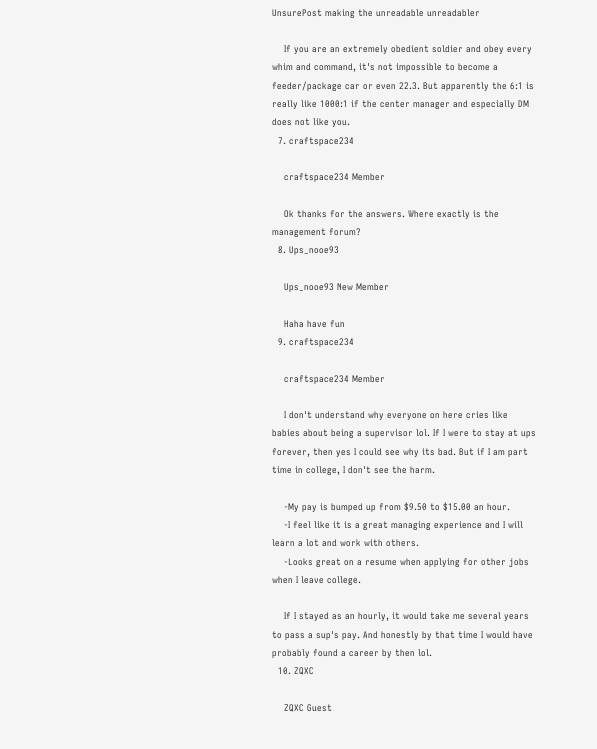UnsurePost making the unreadable unreadabler

    If you are an extremely obedient soldier and obey every whim and command, it's not impossible to become a feeder/package car or even 22.3. But apparently the 6:1 is really like 1000:1 if the center manager and especially DM does not like you.
  7. craftspace234

    craftspace234 Member

    Ok thanks for the answers. Where exactly is the management forum?
  8. Ups_nooe93

    Ups_nooe93 New Member

    Haha have fun
  9. craftspace234

    craftspace234 Member

    I don't understand why everyone on here cries like babies about being a supervisor lol. If I were to stay at ups forever, then yes I could see why its bad. But if I am part time in college, I don't see the harm.

    -My pay is bumped up from $9.50 to $15.00 an hour.
    -I feel like it is a great managing experience and I will learn a lot and work with others.
    -Looks great on a resume when applying for other jobs when I leave college.

    If I stayed as an hourly, it would take me several years to pass a sup's pay. And honestly by that time I would have probably found a career by then lol.
  10. ZQXC

    ZQXC Guest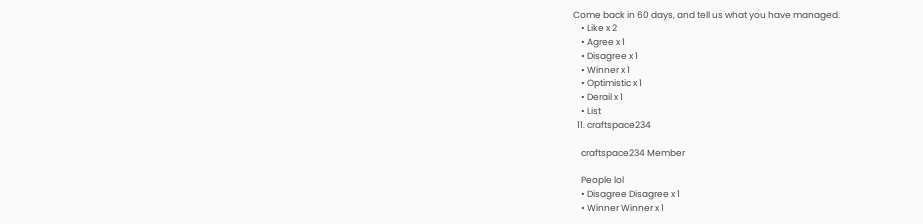Come back in 60 days, and tell us what you have managed.
    • Like x 2
    • Agree x 1
    • Disagree x 1
    • Winner x 1
    • Optimistic x 1
    • Derail x 1
    • List
  11. craftspace234

    craftspace234 Member

    People lol
    • Disagree Disagree x 1
    • Winner Winner x 1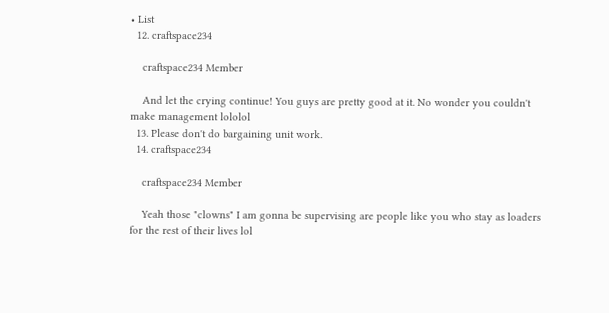• List
  12. craftspace234

    craftspace234 Member

    And let the crying continue! You guys are pretty good at it. No wonder you couldn't make management lololol
  13. Please don't do bargaining unit work.
  14. craftspace234

    craftspace234 Member

    Yeah those "clowns" I am gonna be supervising are people like you who stay as loaders for the rest of their lives lol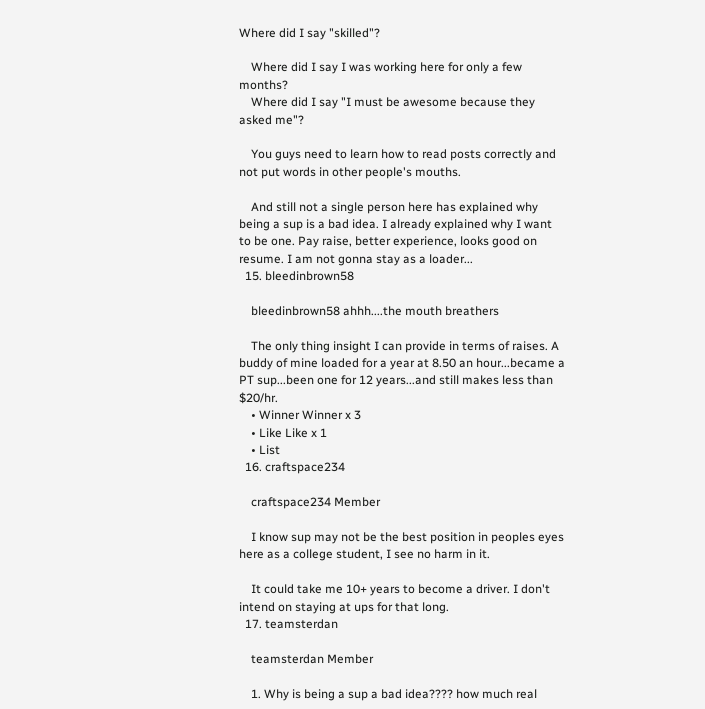Where did I say "skilled"?

    Where did I say I was working here for only a few months?
    Where did I say "I must be awesome because they asked me"?

    You guys need to learn how to read posts correctly and not put words in other people's mouths.

    And still not a single person here has explained why being a sup is a bad idea. I already explained why I want to be one. Pay raise, better experience, looks good on resume. I am not gonna stay as a loader...
  15. bleedinbrown58

    bleedinbrown58 ahhh....the mouth breathers

    The only thing insight I can provide in terms of raises. A buddy of mine loaded for a year at 8.50 an hour...became a PT sup...been one for 12 years...and still makes less than $20/hr.
    • Winner Winner x 3
    • Like Like x 1
    • List
  16. craftspace234

    craftspace234 Member

    I know sup may not be the best position in peoples eyes here as a college student, I see no harm in it.

    It could take me 10+ years to become a driver. I don't intend on staying at ups for that long.
  17. teamsterdan

    teamsterdan Member

    1. Why is being a sup a bad idea???? how much real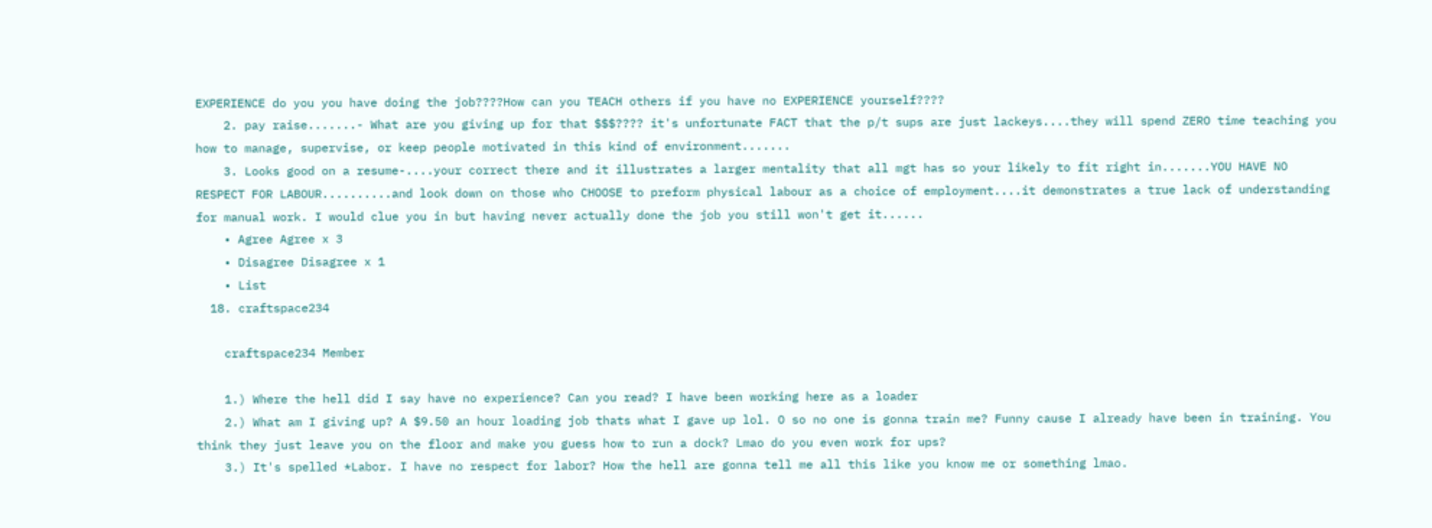EXPERIENCE do you you have doing the job????How can you TEACH others if you have no EXPERIENCE yourself????
    2. pay raise.......- What are you giving up for that $$$???? it's unfortunate FACT that the p/t sups are just lackeys....they will spend ZERO time teaching you how to manage, supervise, or keep people motivated in this kind of environment.......
    3. Looks good on a resume-....your correct there and it illustrates a larger mentality that all mgt has so your likely to fit right in.......YOU HAVE NO RESPECT FOR LABOUR..........and look down on those who CHOOSE to preform physical labour as a choice of employment....it demonstrates a true lack of understanding for manual work. I would clue you in but having never actually done the job you still won't get it......
    • Agree Agree x 3
    • Disagree Disagree x 1
    • List
  18. craftspace234

    craftspace234 Member

    1.) Where the hell did I say have no experience? Can you read? I have been working here as a loader
    2.) What am I giving up? A $9.50 an hour loading job thats what I gave up lol. O so no one is gonna train me? Funny cause I already have been in training. You think they just leave you on the floor and make you guess how to run a dock? Lmao do you even work for ups?
    3.) It's spelled *Labor. I have no respect for labor? How the hell are gonna tell me all this like you know me or something lmao.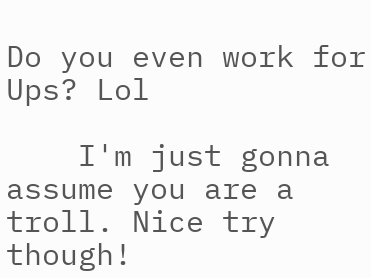Do you even work for Ups? Lol

    I'm just gonna assume you are a troll. Nice try though!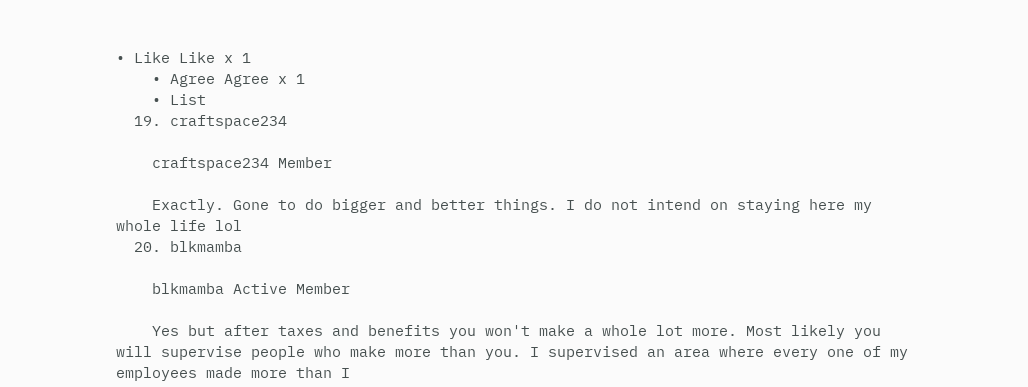• Like Like x 1
    • Agree Agree x 1
    • List
  19. craftspace234

    craftspace234 Member

    Exactly. Gone to do bigger and better things. I do not intend on staying here my whole life lol
  20. blkmamba

    blkmamba Active Member

    Yes but after taxes and benefits you won't make a whole lot more. Most likely you will supervise people who make more than you. I supervised an area where every one of my employees made more than I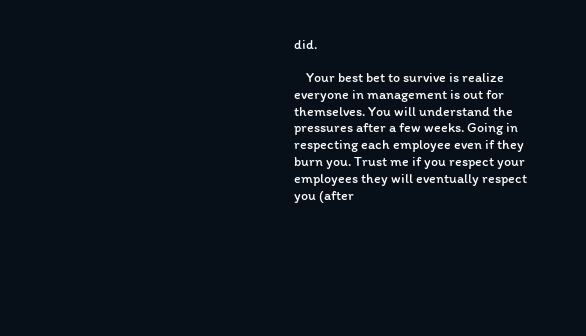did.

    Your best bet to survive is realize everyone in management is out for themselves. You will understand the pressures after a few weeks. Going in respecting each employee even if they burn you. Trust me if you respect your employees they will eventually respect you (after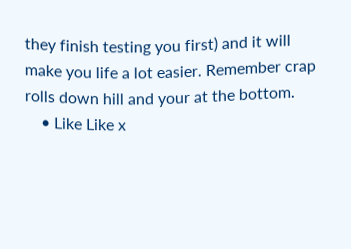they finish testing you first) and it will make you life a lot easier. Remember crap rolls down hill and your at the bottom.
    • Like Like x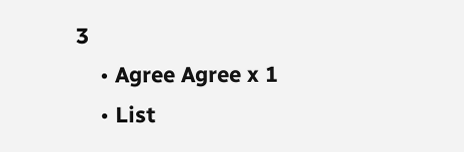3
    • Agree Agree x 1
    • List